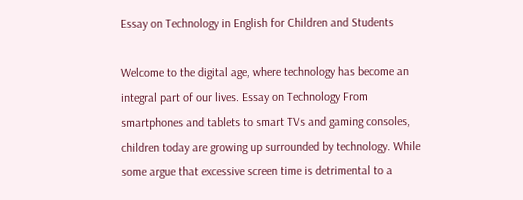Essay on Technology in English for Children and Students

Welcome to the digital age, where technology has become an integral part of our lives. Essay on Technology From smartphones and tablets to smart TVs and gaming consoles, children today are growing up surrounded by technology. While some argue that excessive screen time is detrimental to a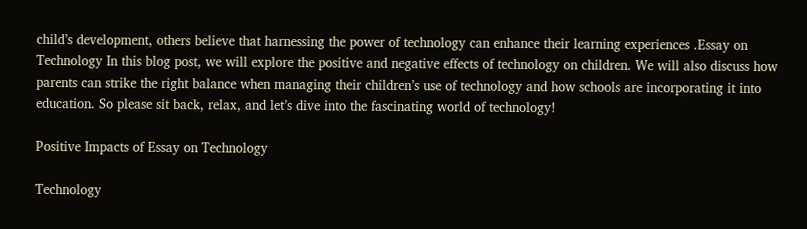child’s development, others believe that harnessing the power of technology can enhance their learning experiences .Essay on Technology In this blog post, we will explore the positive and negative effects of technology on children. We will also discuss how parents can strike the right balance when managing their children’s use of technology and how schools are incorporating it into education. So please sit back, relax, and let’s dive into the fascinating world of technology!

Positive Impacts of Essay on Technology

Technology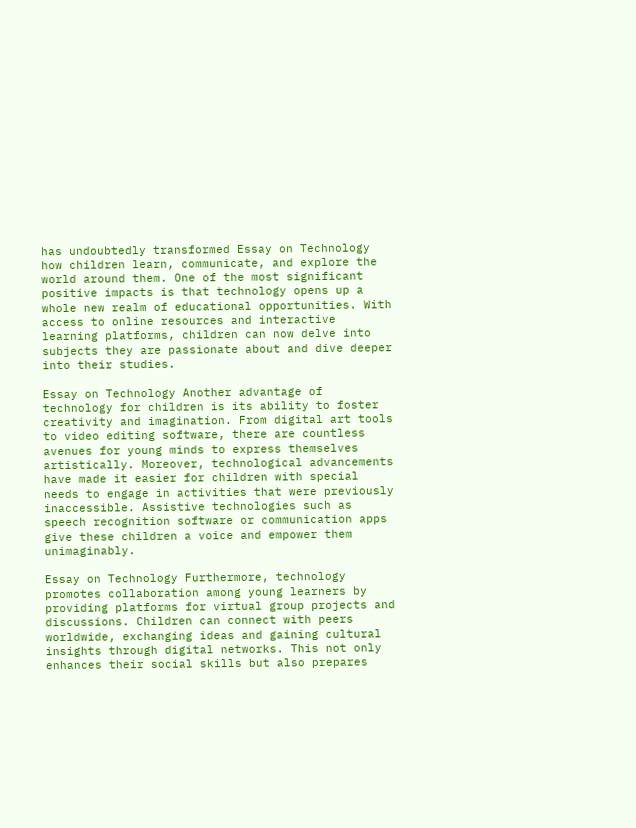has undoubtedly transformed Essay on Technology how children learn, communicate, and explore the world around them. One of the most significant positive impacts is that technology opens up a whole new realm of educational opportunities. With access to online resources and interactive learning platforms, children can now delve into subjects they are passionate about and dive deeper into their studies.

Essay on Technology Another advantage of technology for children is its ability to foster creativity and imagination. From digital art tools to video editing software, there are countless avenues for young minds to express themselves artistically. Moreover, technological advancements have made it easier for children with special needs to engage in activities that were previously inaccessible. Assistive technologies such as speech recognition software or communication apps give these children a voice and empower them unimaginably.

Essay on Technology Furthermore, technology promotes collaboration among young learners by providing platforms for virtual group projects and discussions. Children can connect with peers worldwide, exchanging ideas and gaining cultural insights through digital networks. This not only enhances their social skills but also prepares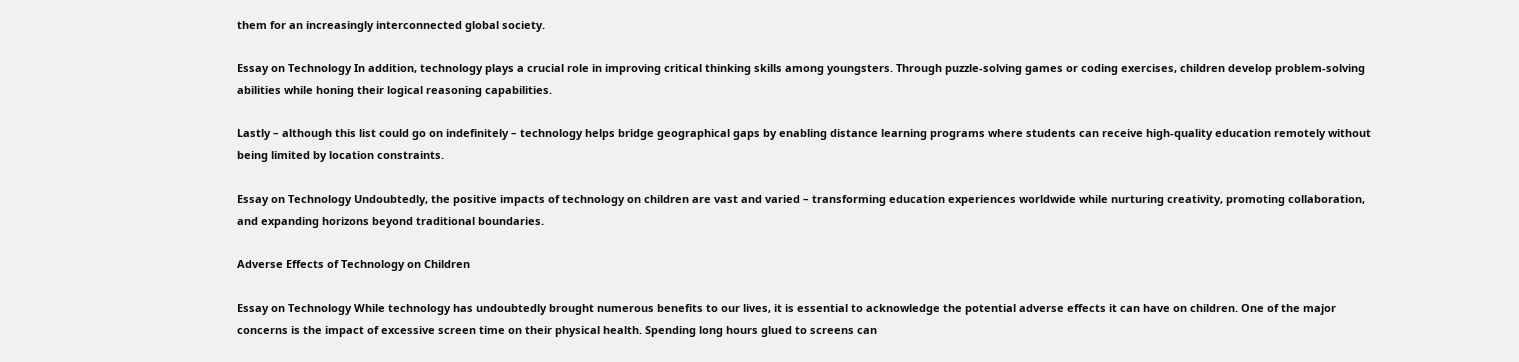them for an increasingly interconnected global society.

Essay on Technology In addition, technology plays a crucial role in improving critical thinking skills among youngsters. Through puzzle-solving games or coding exercises, children develop problem-solving abilities while honing their logical reasoning capabilities.

Lastly – although this list could go on indefinitely – technology helps bridge geographical gaps by enabling distance learning programs where students can receive high-quality education remotely without being limited by location constraints.

Essay on Technology Undoubtedly, the positive impacts of technology on children are vast and varied – transforming education experiences worldwide while nurturing creativity, promoting collaboration, and expanding horizons beyond traditional boundaries.

Adverse Effects of Technology on Children

Essay on Technology While technology has undoubtedly brought numerous benefits to our lives, it is essential to acknowledge the potential adverse effects it can have on children. One of the major concerns is the impact of excessive screen time on their physical health. Spending long hours glued to screens can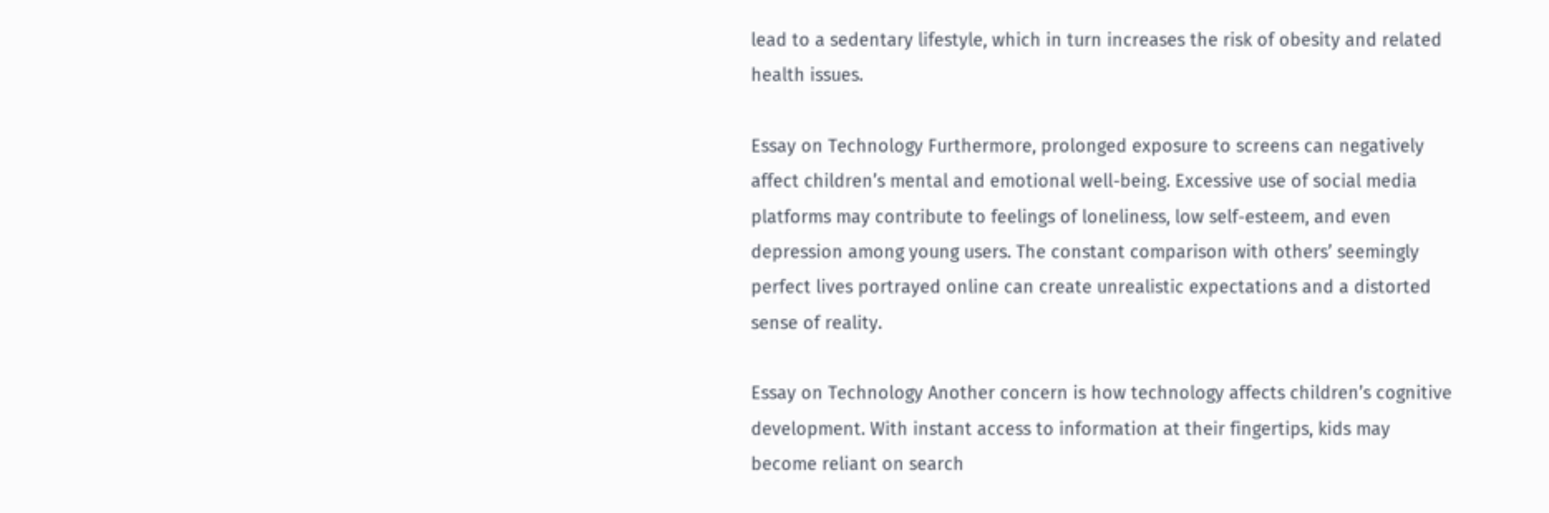lead to a sedentary lifestyle, which in turn increases the risk of obesity and related health issues.

Essay on Technology Furthermore, prolonged exposure to screens can negatively affect children’s mental and emotional well-being. Excessive use of social media platforms may contribute to feelings of loneliness, low self-esteem, and even depression among young users. The constant comparison with others’ seemingly perfect lives portrayed online can create unrealistic expectations and a distorted sense of reality.

Essay on Technology Another concern is how technology affects children’s cognitive development. With instant access to information at their fingertips, kids may become reliant on search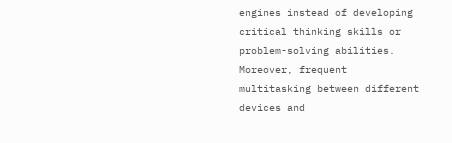engines instead of developing critical thinking skills or problem-solving abilities. Moreover, frequent multitasking between different devices and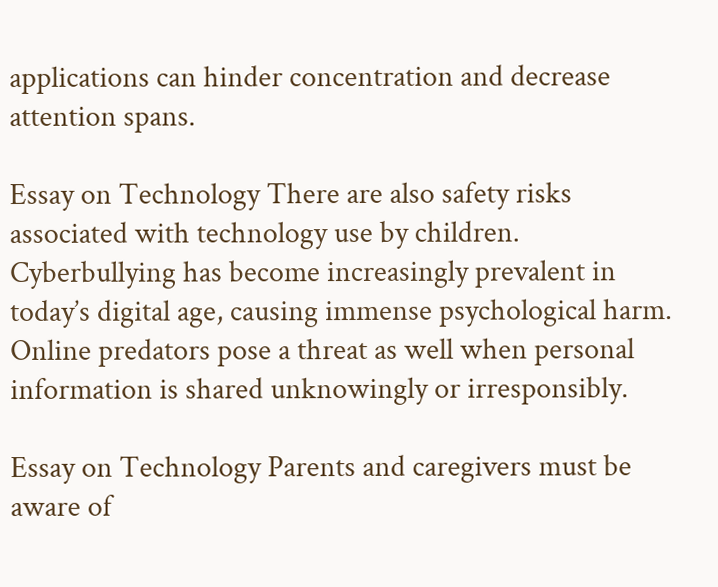applications can hinder concentration and decrease attention spans.

Essay on Technology There are also safety risks associated with technology use by children. Cyberbullying has become increasingly prevalent in today’s digital age, causing immense psychological harm. Online predators pose a threat as well when personal information is shared unknowingly or irresponsibly.

Essay on Technology Parents and caregivers must be aware of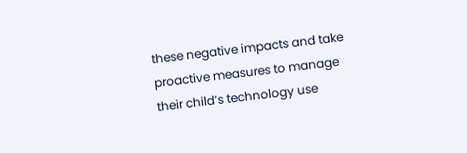these negative impacts and take proactive measures to manage their child’s technology use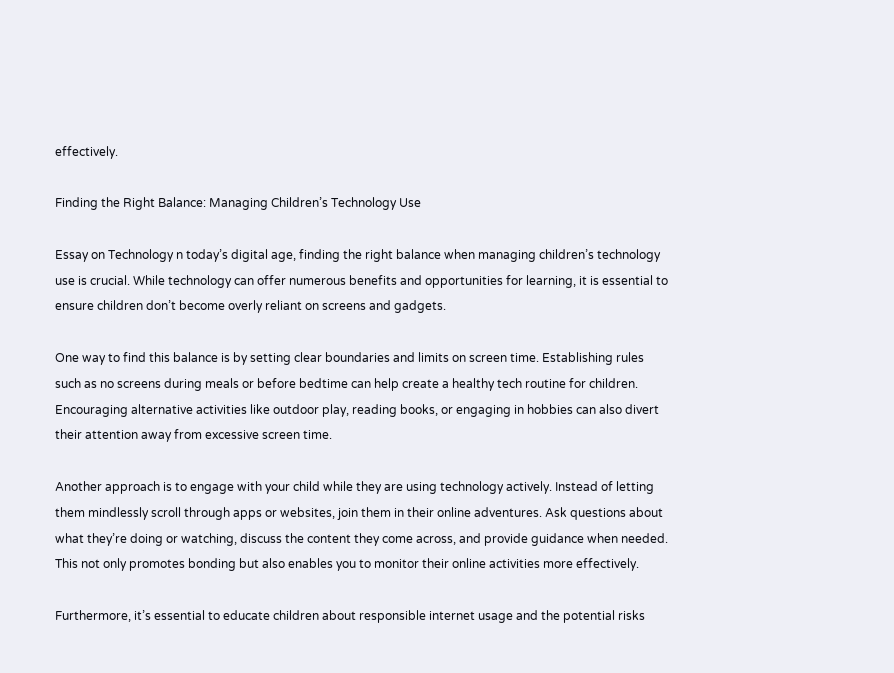effectively.

Finding the Right Balance: Managing Children’s Technology Use

Essay on Technology n today’s digital age, finding the right balance when managing children’s technology use is crucial. While technology can offer numerous benefits and opportunities for learning, it is essential to ensure children don’t become overly reliant on screens and gadgets.

One way to find this balance is by setting clear boundaries and limits on screen time. Establishing rules such as no screens during meals or before bedtime can help create a healthy tech routine for children. Encouraging alternative activities like outdoor play, reading books, or engaging in hobbies can also divert their attention away from excessive screen time.

Another approach is to engage with your child while they are using technology actively. Instead of letting them mindlessly scroll through apps or websites, join them in their online adventures. Ask questions about what they’re doing or watching, discuss the content they come across, and provide guidance when needed. This not only promotes bonding but also enables you to monitor their online activities more effectively.

Furthermore, it’s essential to educate children about responsible internet usage and the potential risks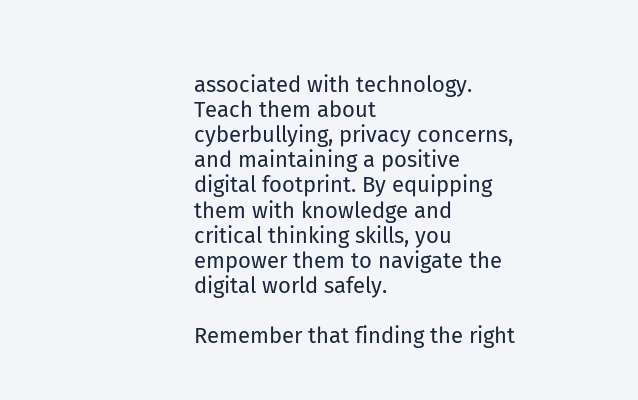associated with technology. Teach them about cyberbullying, privacy concerns, and maintaining a positive digital footprint. By equipping them with knowledge and critical thinking skills, you empower them to navigate the digital world safely.

Remember that finding the right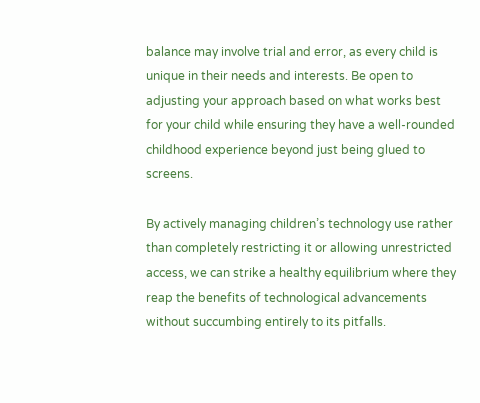balance may involve trial and error, as every child is unique in their needs and interests. Be open to adjusting your approach based on what works best for your child while ensuring they have a well-rounded childhood experience beyond just being glued to screens.

By actively managing children’s technology use rather than completely restricting it or allowing unrestricted access, we can strike a healthy equilibrium where they reap the benefits of technological advancements without succumbing entirely to its pitfalls.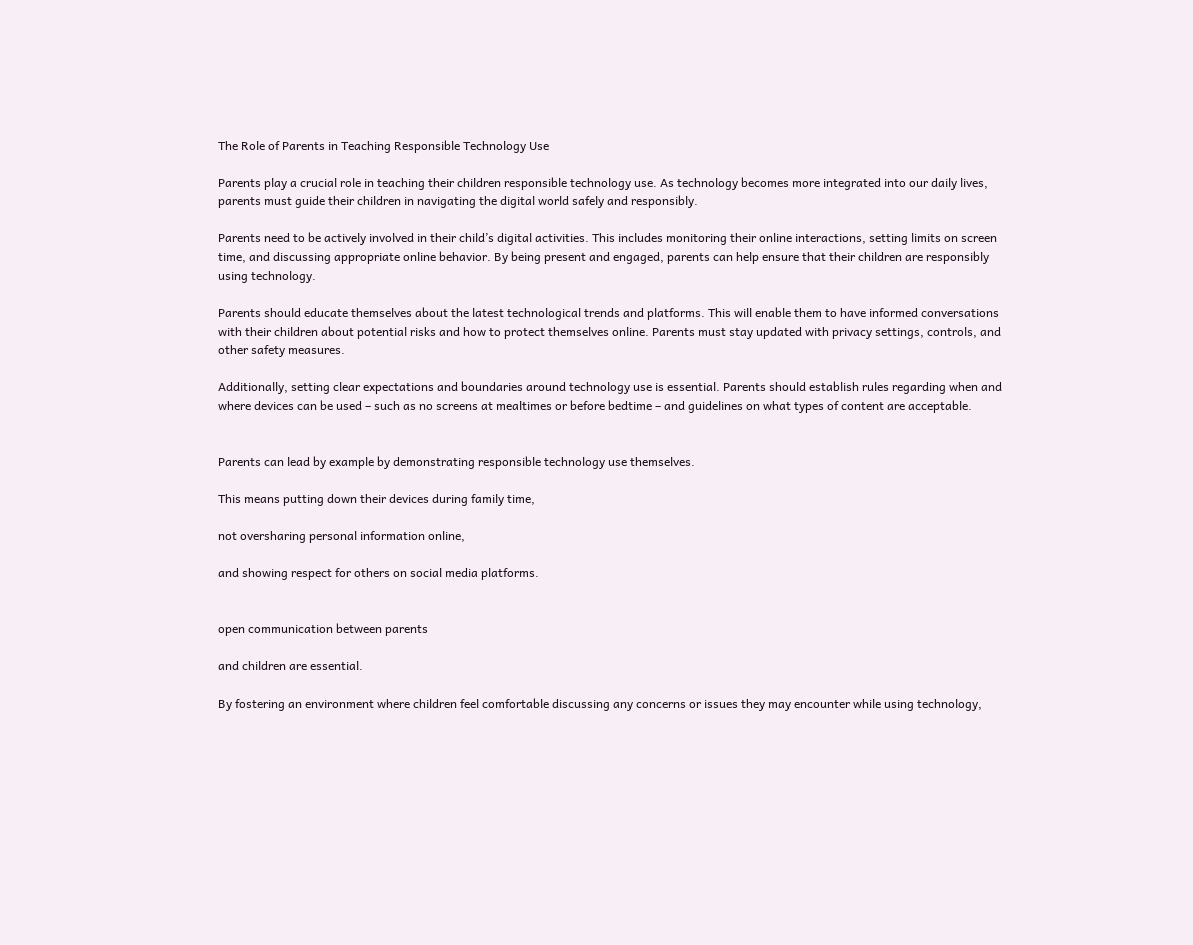The Role of Parents in Teaching Responsible Technology Use

Parents play a crucial role in teaching their children responsible technology use. As technology becomes more integrated into our daily lives, parents must guide their children in navigating the digital world safely and responsibly.

Parents need to be actively involved in their child’s digital activities. This includes monitoring their online interactions, setting limits on screen time, and discussing appropriate online behavior. By being present and engaged, parents can help ensure that their children are responsibly using technology.

Parents should educate themselves about the latest technological trends and platforms. This will enable them to have informed conversations with their children about potential risks and how to protect themselves online. Parents must stay updated with privacy settings, controls, and other safety measures.

Additionally, setting clear expectations and boundaries around technology use is essential. Parents should establish rules regarding when and where devices can be used – such as no screens at mealtimes or before bedtime – and guidelines on what types of content are acceptable.


Parents can lead by example by demonstrating responsible technology use themselves.

This means putting down their devices during family time,

not oversharing personal information online,

and showing respect for others on social media platforms.


open communication between parents

and children are essential.

By fostering an environment where children feel comfortable discussing any concerns or issues they may encounter while using technology,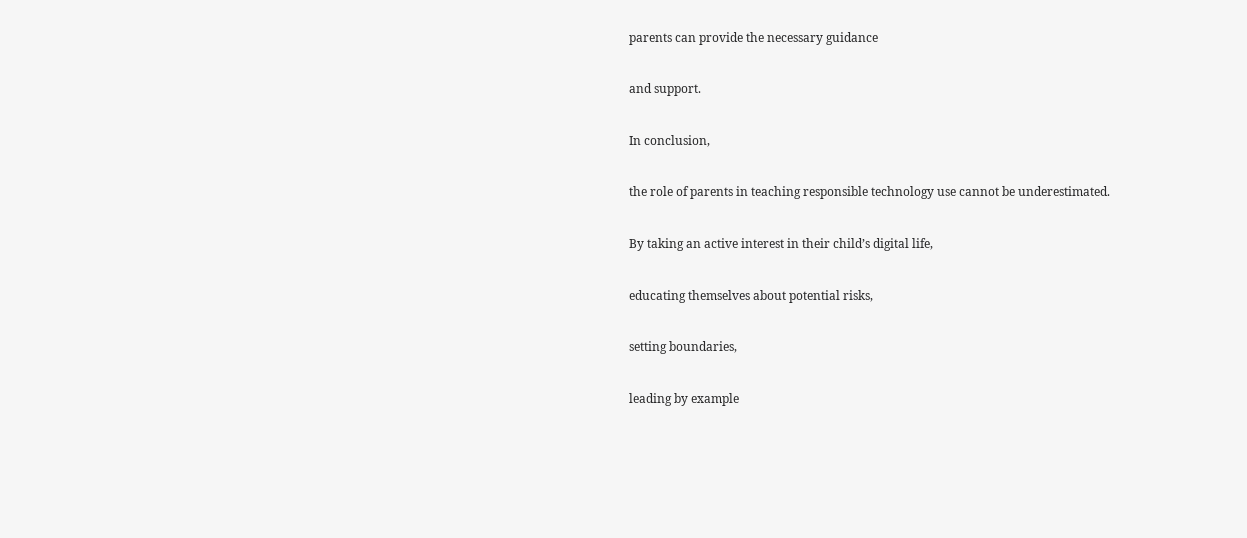parents can provide the necessary guidance

and support.

In conclusion,

the role of parents in teaching responsible technology use cannot be underestimated.

By taking an active interest in their child’s digital life,

educating themselves about potential risks,

setting boundaries,

leading by example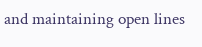and maintaining open lines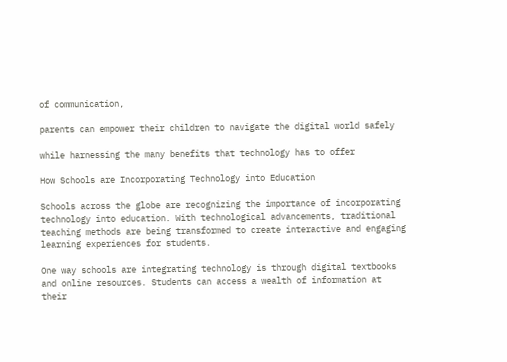of communication,

parents can empower their children to navigate the digital world safely

while harnessing the many benefits that technology has to offer

How Schools are Incorporating Technology into Education

Schools across the globe are recognizing the importance of incorporating technology into education. With technological advancements, traditional teaching methods are being transformed to create interactive and engaging learning experiences for students.

One way schools are integrating technology is through digital textbooks and online resources. Students can access a wealth of information at their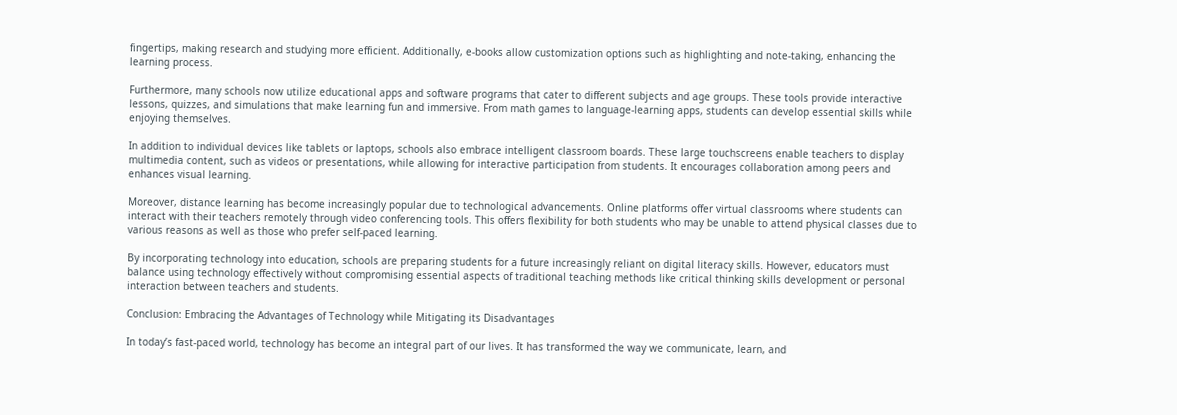fingertips, making research and studying more efficient. Additionally, e-books allow customization options such as highlighting and note-taking, enhancing the learning process.

Furthermore, many schools now utilize educational apps and software programs that cater to different subjects and age groups. These tools provide interactive lessons, quizzes, and simulations that make learning fun and immersive. From math games to language-learning apps, students can develop essential skills while enjoying themselves.

In addition to individual devices like tablets or laptops, schools also embrace intelligent classroom boards. These large touchscreens enable teachers to display multimedia content, such as videos or presentations, while allowing for interactive participation from students. It encourages collaboration among peers and enhances visual learning.

Moreover, distance learning has become increasingly popular due to technological advancements. Online platforms offer virtual classrooms where students can interact with their teachers remotely through video conferencing tools. This offers flexibility for both students who may be unable to attend physical classes due to various reasons as well as those who prefer self-paced learning.

By incorporating technology into education, schools are preparing students for a future increasingly reliant on digital literacy skills. However, educators must balance using technology effectively without compromising essential aspects of traditional teaching methods like critical thinking skills development or personal interaction between teachers and students.

Conclusion: Embracing the Advantages of Technology while Mitigating its Disadvantages

In today’s fast-paced world, technology has become an integral part of our lives. It has transformed the way we communicate, learn, and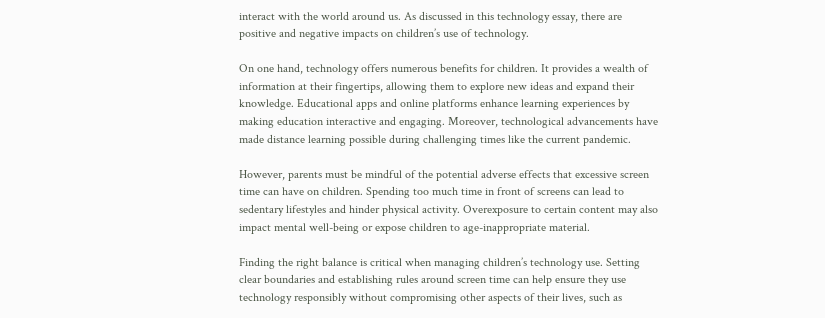interact with the world around us. As discussed in this technology essay, there are positive and negative impacts on children’s use of technology.

On one hand, technology offers numerous benefits for children. It provides a wealth of information at their fingertips, allowing them to explore new ideas and expand their knowledge. Educational apps and online platforms enhance learning experiences by making education interactive and engaging. Moreover, technological advancements have made distance learning possible during challenging times like the current pandemic.

However, parents must be mindful of the potential adverse effects that excessive screen time can have on children. Spending too much time in front of screens can lead to sedentary lifestyles and hinder physical activity. Overexposure to certain content may also impact mental well-being or expose children to age-inappropriate material.

Finding the right balance is critical when managing children’s technology use. Setting clear boundaries and establishing rules around screen time can help ensure they use technology responsibly without compromising other aspects of their lives, such as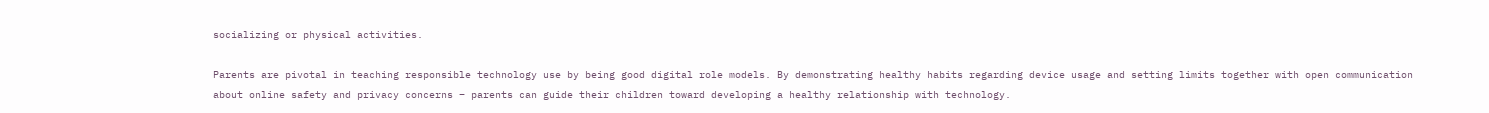socializing or physical activities.

Parents are pivotal in teaching responsible technology use by being good digital role models. By demonstrating healthy habits regarding device usage and setting limits together with open communication about online safety and privacy concerns – parents can guide their children toward developing a healthy relationship with technology.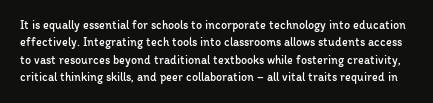It is equally essential for schools to incorporate technology into education effectively. Integrating tech tools into classrooms allows students access to vast resources beyond traditional textbooks while fostering creativity, critical thinking skills, and peer collaboration – all vital traits required in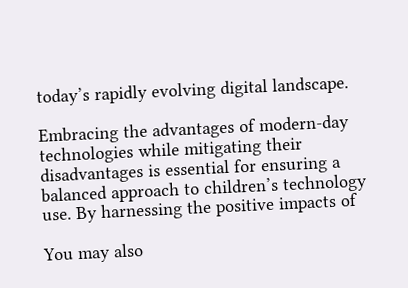today’s rapidly evolving digital landscape.

Embracing the advantages of modern-day technologies while mitigating their disadvantages is essential for ensuring a balanced approach to children’s technology use. By harnessing the positive impacts of

You may also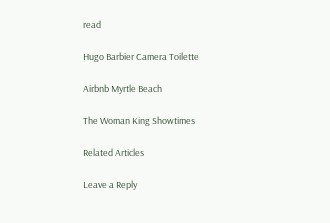read

Hugo Barbier Camera Toilette

Airbnb Myrtle Beach

The Woman King Showtimes

Related Articles

Leave a Reply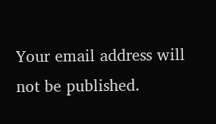Your email address will not be published.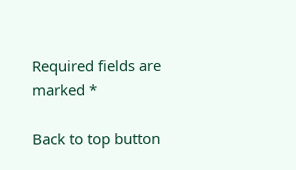Required fields are marked *

Back to top button